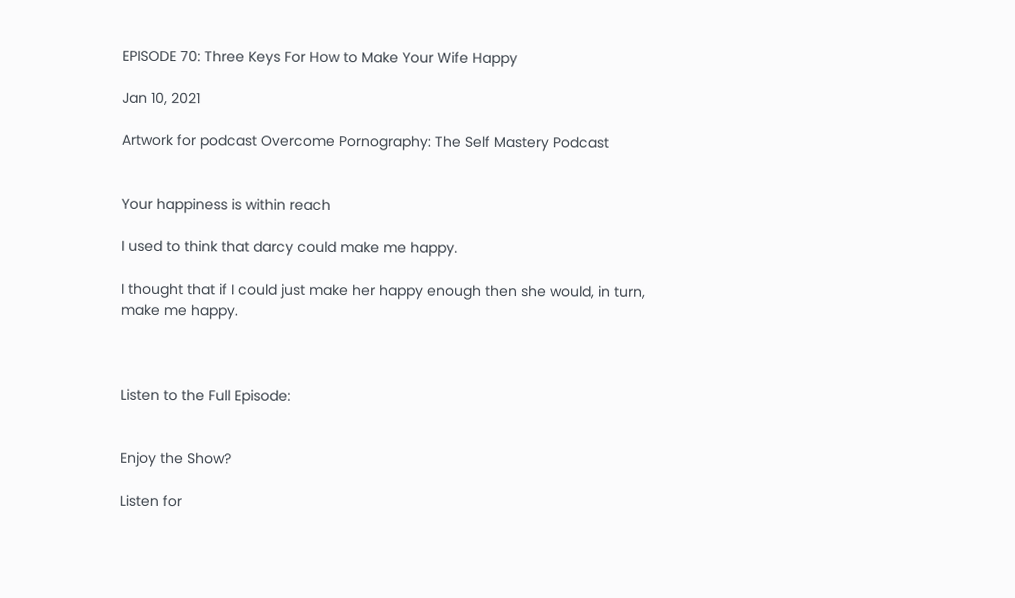EPISODE 70: Three Keys For How to Make Your Wife Happy

Jan 10, 2021

Artwork for podcast Overcome Pornography: The Self Mastery Podcast


Your happiness is within reach

I used to think that darcy could make me happy.

I thought that if I could just make her happy enough then she would, in turn, make me happy.



Listen to the Full Episode:


Enjoy the Show?

Listen for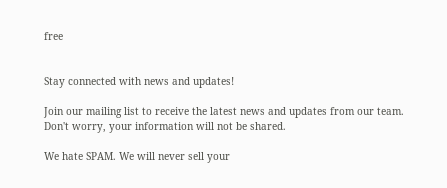free


Stay connected with news and updates!

Join our mailing list to receive the latest news and updates from our team.
Don't worry, your information will not be shared.

We hate SPAM. We will never sell your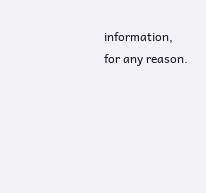information, for any reason.